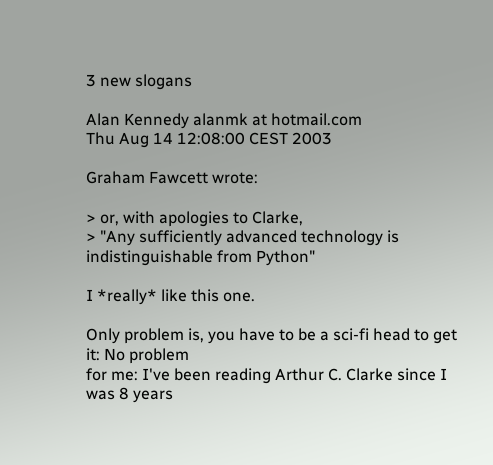3 new slogans

Alan Kennedy alanmk at hotmail.com
Thu Aug 14 12:08:00 CEST 2003

Graham Fawcett wrote:

> or, with apologies to Clarke,
> "Any sufficiently advanced technology is indistinguishable from Python"

I *really* like this one.

Only problem is, you have to be a sci-fi head to get it: No problem
for me: I've been reading Arthur C. Clarke since I was 8 years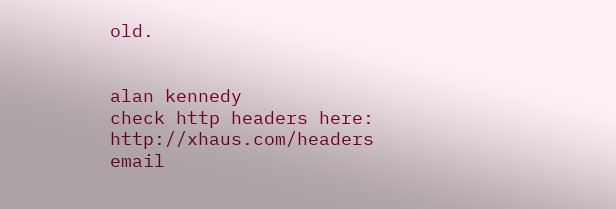old.


alan kennedy
check http headers here: http://xhaus.com/headers
email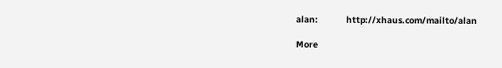alan:              http://xhaus.com/mailto/alan

More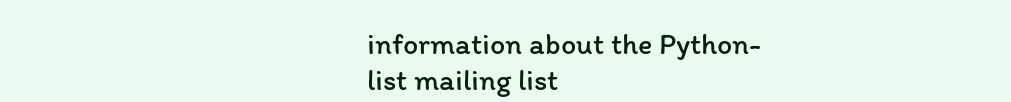information about the Python-list mailing list